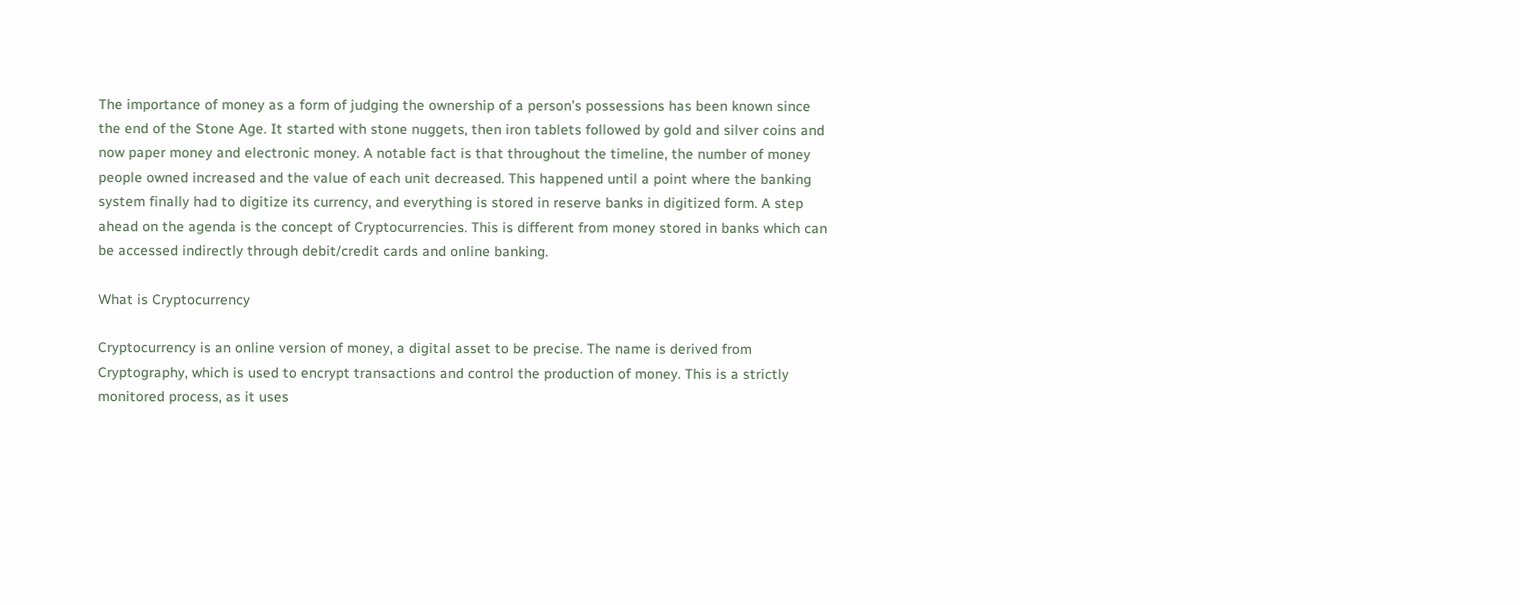The importance of money as a form of judging the ownership of a person’s possessions has been known since the end of the Stone Age. It started with stone nuggets, then iron tablets followed by gold and silver coins and now paper money and electronic money. A notable fact is that throughout the timeline, the number of money people owned increased and the value of each unit decreased. This happened until a point where the banking system finally had to digitize its currency, and everything is stored in reserve banks in digitized form. A step ahead on the agenda is the concept of Cryptocurrencies. This is different from money stored in banks which can be accessed indirectly through debit/credit cards and online banking.

What is Cryptocurrency

Cryptocurrency is an online version of money, a digital asset to be precise. The name is derived from Cryptography, which is used to encrypt transactions and control the production of money. This is a strictly monitored process, as it uses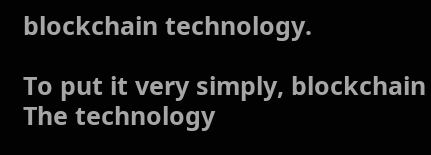blockchain technology.

To put it very simply, blockchain The technology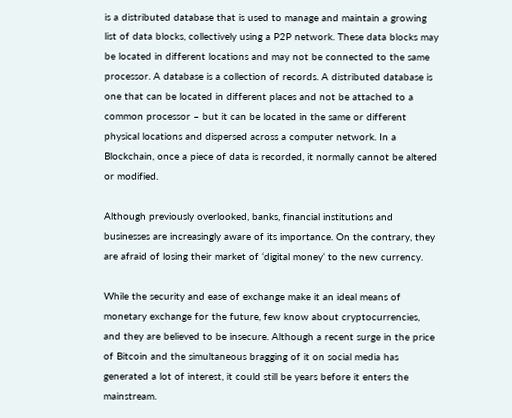is a distributed database that is used to manage and maintain a growing list of data blocks, collectively using a P2P network. These data blocks may be located in different locations and may not be connected to the same processor. A database is a collection of records. A distributed database is one that can be located in different places and not be attached to a common processor – but it can be located in the same or different physical locations and dispersed across a computer network. In a Blockchain, once a piece of data is recorded, it normally cannot be altered or modified.

Although previously overlooked, banks, financial institutions and businesses are increasingly aware of its importance. On the contrary, they are afraid of losing their market of ‘digital money‘ to the new currency.

While the security and ease of exchange make it an ideal means of monetary exchange for the future, few know about cryptocurrencies, and they are believed to be insecure. Although a recent surge in the price of Bitcoin and the simultaneous bragging of it on social media has generated a lot of interest, it could still be years before it enters the mainstream.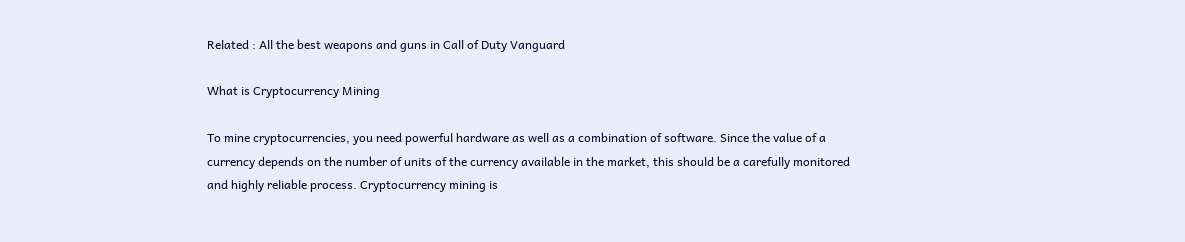Related : All the best weapons and guns in Call of Duty Vanguard

What is Cryptocurrency Mining

To mine cryptocurrencies, you need powerful hardware as well as a combination of software. Since the value of a currency depends on the number of units of the currency available in the market, this should be a carefully monitored and highly reliable process. Cryptocurrency mining is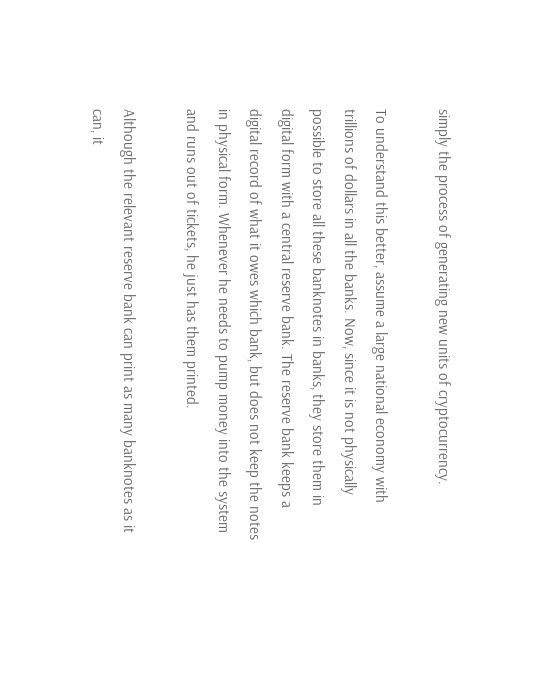simply the process of generating new units of cryptocurrency.

To understand this better, assume a large national economy with trillions of dollars in all the banks. Now, since it is not physically possible to store all these banknotes in banks, they store them in digital form with a central reserve bank. The reserve bank keeps a digital record of what it owes which bank, but does not keep the notes in physical form. Whenever he needs to pump money into the system and runs out of tickets, he just has them printed.

Although the relevant reserve bank can print as many banknotes as it can, it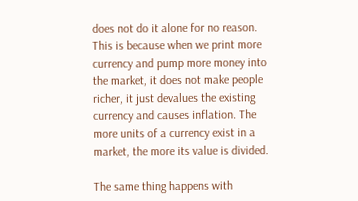does not do it alone for no reason. This is because when we print more currency and pump more money into the market, it does not make people richer, it just devalues the existing currency and causes inflation. The more units of a currency exist in a market, the more its value is divided.

The same thing happens with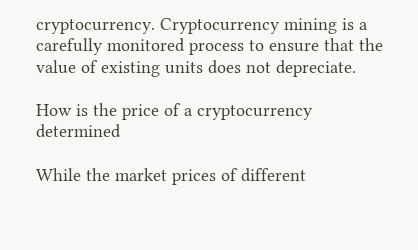cryptocurrency. Cryptocurrency mining is a carefully monitored process to ensure that the value of existing units does not depreciate.

How is the price of a cryptocurrency determined

While the market prices of different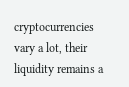cryptocurrencies vary a lot, their liquidity remains a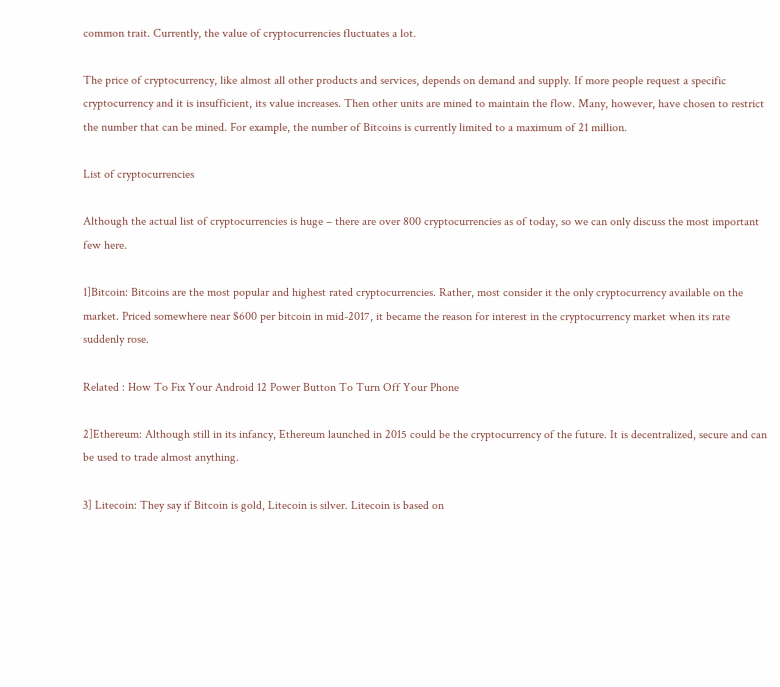common trait. Currently, the value of cryptocurrencies fluctuates a lot.

The price of cryptocurrency, like almost all other products and services, depends on demand and supply. If more people request a specific cryptocurrency and it is insufficient, its value increases. Then other units are mined to maintain the flow. Many, however, have chosen to restrict the number that can be mined. For example, the number of Bitcoins is currently limited to a maximum of 21 million.

List of cryptocurrencies

Although the actual list of cryptocurrencies is huge – there are over 800 cryptocurrencies as of today, so we can only discuss the most important few here.

1]Bitcoin: Bitcoins are the most popular and highest rated cryptocurrencies. Rather, most consider it the only cryptocurrency available on the market. Priced somewhere near $600 per bitcoin in mid-2017, it became the reason for interest in the cryptocurrency market when its rate suddenly rose.

Related : How To Fix Your Android 12 Power Button To Turn Off Your Phone

2]Ethereum: Although still in its infancy, Ethereum launched in 2015 could be the cryptocurrency of the future. It is decentralized, secure and can be used to trade almost anything.

3] Litecoin: They say if Bitcoin is gold, Litecoin is silver. Litecoin is based on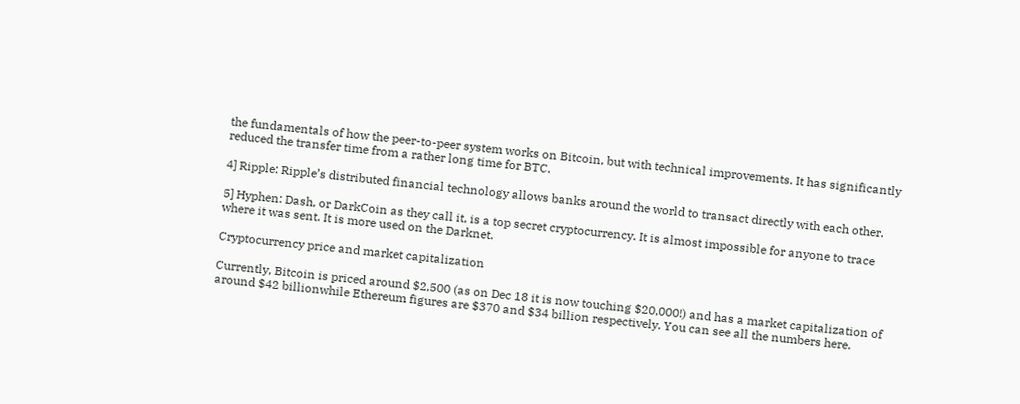the fundamentals of how the peer-to-peer system works on Bitcoin, but with technical improvements. It has significantly reduced the transfer time from a rather long time for BTC.

4] Ripple: Ripple’s distributed financial technology allows banks around the world to transact directly with each other.

5] Hyphen: Dash, or DarkCoin as they call it, is a top secret cryptocurrency. It is almost impossible for anyone to trace where it was sent. It is more used on the Darknet.

Cryptocurrency price and market capitalization

Currently, Bitcoin is priced around $2,500 (as on Dec 18 it is now touching $20,000!) and has a market capitalization of around $42 billionwhile Ethereum figures are $370 and $34 billion respectively. You can see all the numbers here.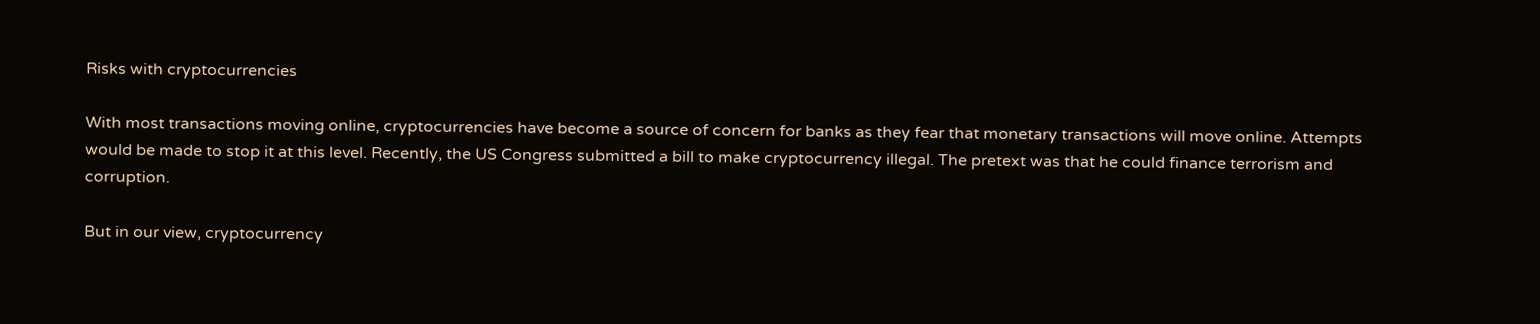Risks with cryptocurrencies

With most transactions moving online, cryptocurrencies have become a source of concern for banks as they fear that monetary transactions will move online. Attempts would be made to stop it at this level. Recently, the US Congress submitted a bill to make cryptocurrency illegal. The pretext was that he could finance terrorism and corruption.

But in our view, cryptocurrency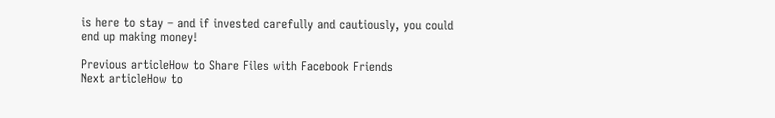is here to stay – and if invested carefully and cautiously, you could end up making money!

Previous articleHow to Share Files with Facebook Friends
Next articleHow to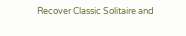Recover Classic Solitaire and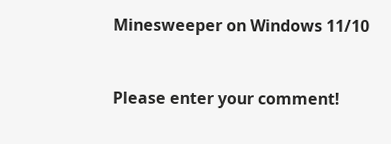Minesweeper on Windows 11/10


Please enter your comment!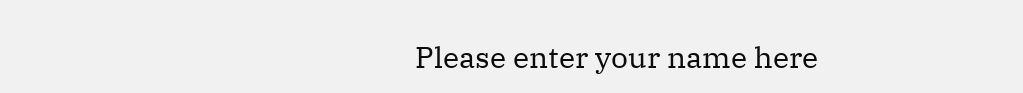Please enter your name here